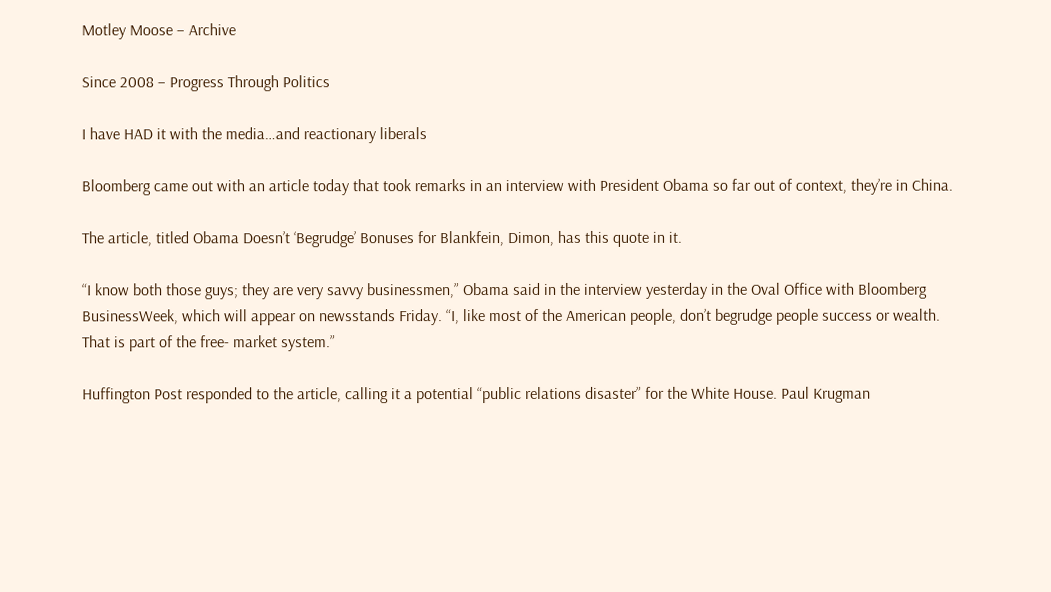Motley Moose – Archive

Since 2008 – Progress Through Politics

I have HAD it with the media…and reactionary liberals

Bloomberg came out with an article today that took remarks in an interview with President Obama so far out of context, they’re in China.

The article, titled Obama Doesn’t ‘Begrudge’ Bonuses for Blankfein, Dimon, has this quote in it.

“I know both those guys; they are very savvy businessmen,” Obama said in the interview yesterday in the Oval Office with Bloomberg BusinessWeek, which will appear on newsstands Friday. “I, like most of the American people, don’t begrudge people success or wealth. That is part of the free- market system.”

Huffington Post responded to the article, calling it a potential “public relations disaster” for the White House. Paul Krugman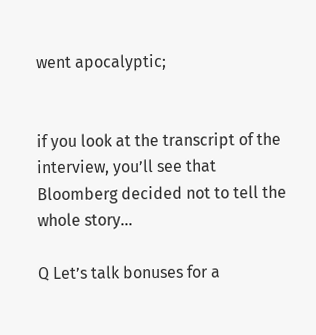went apocalyptic;


if you look at the transcript of the interview, you’ll see that Bloomberg decided not to tell the whole story…

Q Let’s talk bonuses for a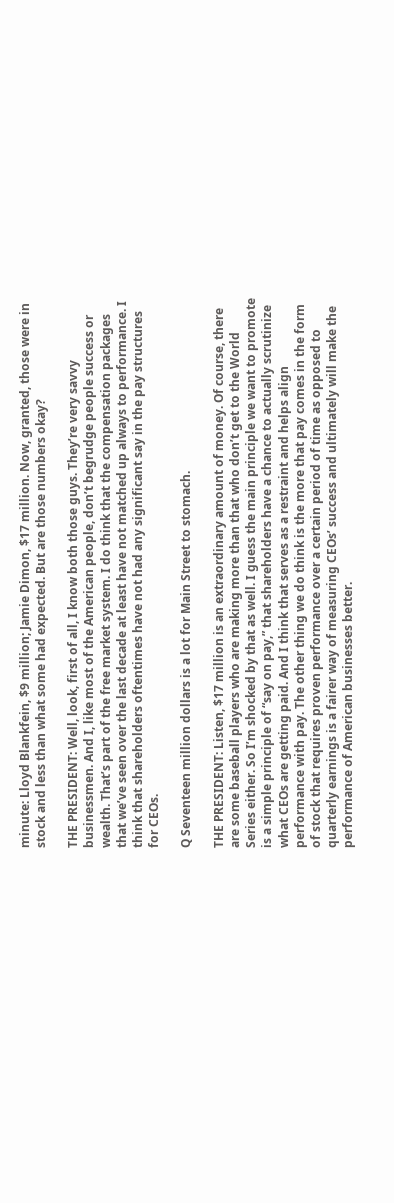minute: Lloyd Blankfein, $9 million; Jamie Dimon, $17 million. Now, granted, those were in stock and less than what some had expected. But are those numbers okay?

THE PRESIDENT: Well, look, first of all, I know both those guys. They’re very savvy businessmen. And I, like most of the American people, don’t begrudge people success or wealth. That’s part of the free market system. I do think that the compensation packages that we’ve seen over the last decade at least have not matched up always to performance. I think that shareholders oftentimes have not had any significant say in the pay structures for CEOs.

Q Seventeen million dollars is a lot for Main Street to stomach.

THE PRESIDENT: Listen, $17 million is an extraordinary amount of money. Of course, there are some baseball players who are making more than that who don’t get to the World Series either. So I’m shocked by that as well. I guess the main principle we want to promote is a simple principle of “say on pay,” that shareholders have a chance to actually scrutinize what CEOs are getting paid. And I think that serves as a restraint and helps align performance with pay. The other thing we do think is the more that pay comes in the form of stock that requires proven performance over a certain period of time as opposed to quarterly earnings is a fairer way of measuring CEOs’ success and ultimately will make the performance of American businesses better.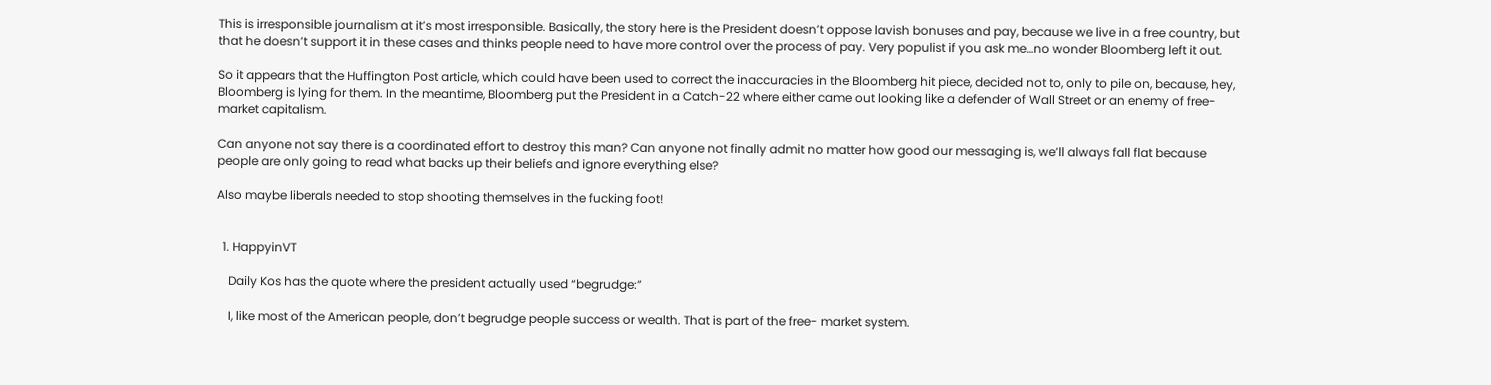This is irresponsible journalism at it’s most irresponsible. Basically, the story here is the President doesn’t oppose lavish bonuses and pay, because we live in a free country, but that he doesn’t support it in these cases and thinks people need to have more control over the process of pay. Very populist if you ask me…no wonder Bloomberg left it out.

So it appears that the Huffington Post article, which could have been used to correct the inaccuracies in the Bloomberg hit piece, decided not to, only to pile on, because, hey, Bloomberg is lying for them. In the meantime, Bloomberg put the President in a Catch-22 where either came out looking like a defender of Wall Street or an enemy of free-market capitalism.

Can anyone not say there is a coordinated effort to destroy this man? Can anyone not finally admit no matter how good our messaging is, we’ll always fall flat because people are only going to read what backs up their beliefs and ignore everything else?

Also maybe liberals needed to stop shooting themselves in the fucking foot!


  1. HappyinVT

    Daily Kos has the quote where the president actually used “begrudge:”

    I, like most of the American people, don’t begrudge people success or wealth. That is part of the free- market system.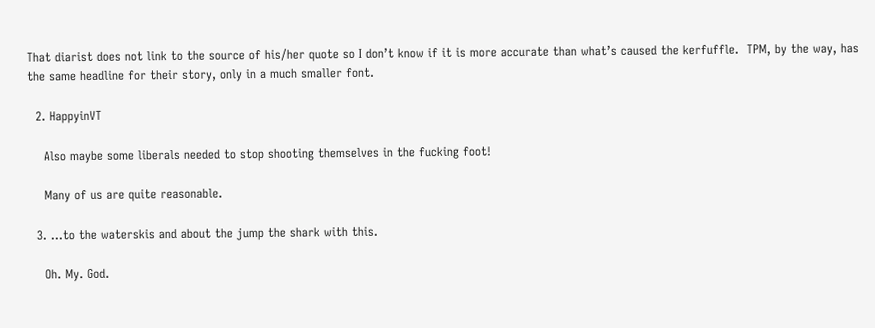That diarist does not link to the source of his/her quote so I don’t know if it is more accurate than what’s caused the kerfuffle.  TPM, by the way, has the same headline for their story, only in a much smaller font.

  2. HappyinVT

    Also maybe some liberals needed to stop shooting themselves in the fucking foot!

    Many of us are quite reasonable.

  3. …to the waterskis and about the jump the shark with this.

    Oh. My. God.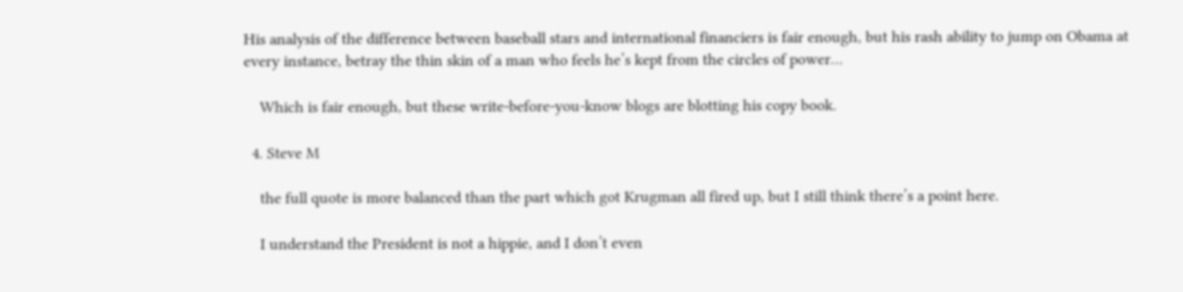His analysis of the difference between baseball stars and international financiers is fair enough, but his rash ability to jump on Obama at every instance, betray the thin skin of a man who feels he’s kept from the circles of power…

    Which is fair enough, but these write-before-you-know blogs are blotting his copy book.

  4. Steve M

    the full quote is more balanced than the part which got Krugman all fired up, but I still think there’s a point here.

    I understand the President is not a hippie, and I don’t even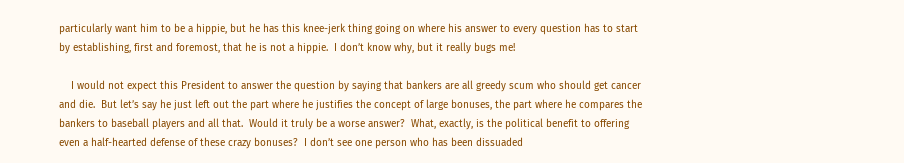particularly want him to be a hippie, but he has this knee-jerk thing going on where his answer to every question has to start by establishing, first and foremost, that he is not a hippie.  I don’t know why, but it really bugs me!

    I would not expect this President to answer the question by saying that bankers are all greedy scum who should get cancer and die.  But let’s say he just left out the part where he justifies the concept of large bonuses, the part where he compares the bankers to baseball players and all that.  Would it truly be a worse answer?  What, exactly, is the political benefit to offering even a half-hearted defense of these crazy bonuses?  I don’t see one person who has been dissuaded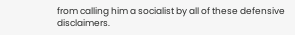from calling him a socialist by all of these defensive disclaimers.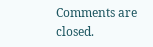Comments are closed.